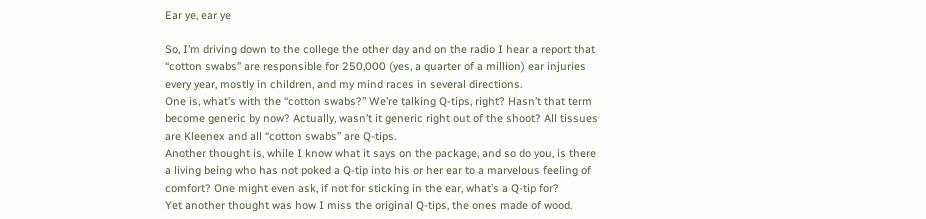Ear ye, ear ye

So, I’m driving down to the college the other day and on the radio I hear a report that “cotton swabs” are responsible for 250,000 (yes, a quarter of a million) ear injuries every year, mostly in children, and my mind races in several directions.
One is, what’s with the “cotton swabs?” We’re talking Q-tips, right? Hasn’t that term become generic by now? Actually, wasn’t it generic right out of the shoot? All tissues are Kleenex and all “cotton swabs” are Q-tips.
Another thought is, while I know what it says on the package, and so do you, is there a living being who has not poked a Q-tip into his or her ear to a marvelous feeling of comfort? One might even ask, if not for sticking in the ear, what’s a Q-tip for?
Yet another thought was how I miss the original Q-tips, the ones made of wood.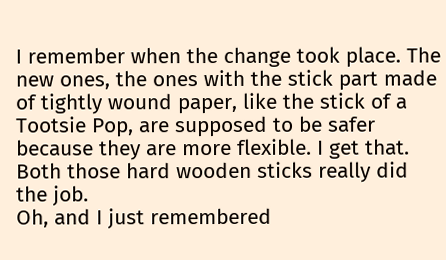I remember when the change took place. The new ones, the ones with the stick part made of tightly wound paper, like the stick of a Tootsie Pop, are supposed to be safer because they are more flexible. I get that. Both those hard wooden sticks really did the job.
Oh, and I just remembered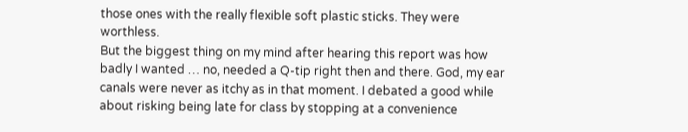those ones with the really flexible soft plastic sticks. They were worthless.
But the biggest thing on my mind after hearing this report was how badly I wanted … no, needed a Q-tip right then and there. God, my ear canals were never as itchy as in that moment. I debated a good while about risking being late for class by stopping at a convenience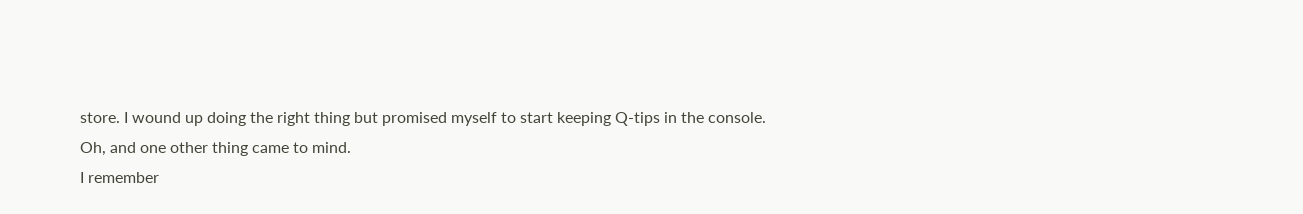store. I wound up doing the right thing but promised myself to start keeping Q-tips in the console.
Oh, and one other thing came to mind.
I remember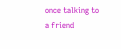once talking to a friend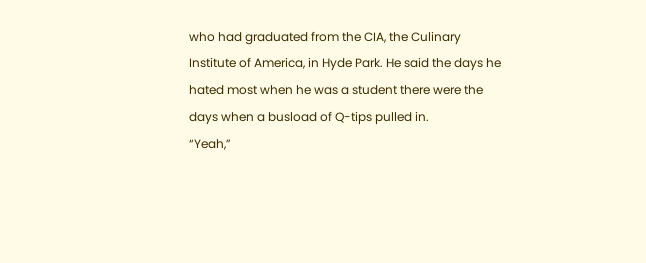who had graduated from the CIA, the Culinary Institute of America, in Hyde Park. He said the days he hated most when he was a student there were the days when a busload of Q-tips pulled in.
“Yeah,”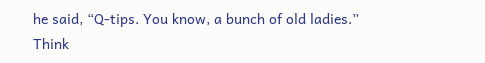he said, “Q-tips. You know, a bunch of old ladies.”
Think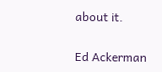about it.

Ed Ackerman